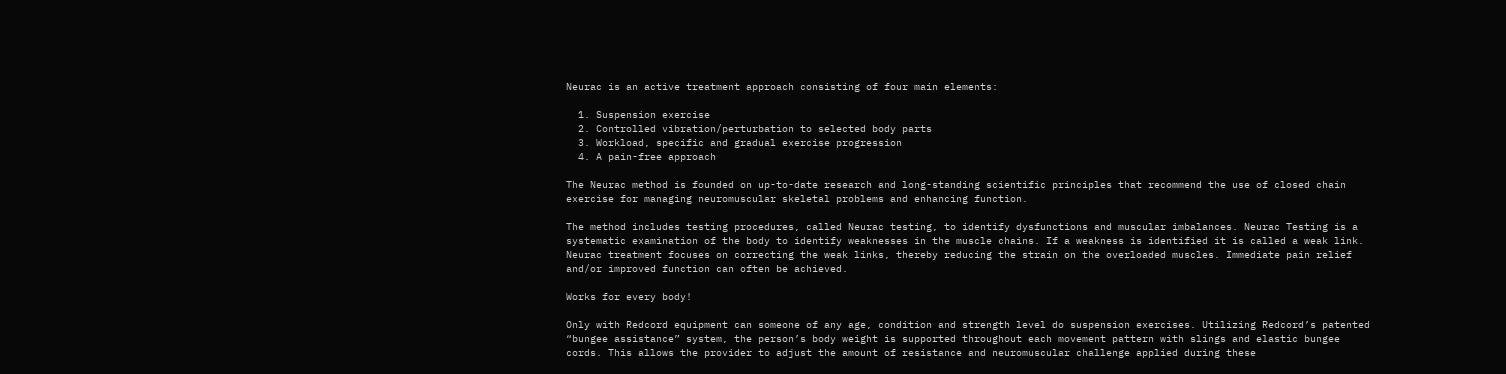Neurac is an active treatment approach consisting of four main elements:

  1. Suspension exercise
  2. Controlled vibration/perturbation to selected body parts
  3. Workload, specific and gradual exercise progression
  4. A pain-free approach

The Neurac method is founded on up-to-date research and long-standing scientific principles that recommend the use of closed chain exercise for managing neuromuscular skeletal problems and enhancing function.

The method includes testing procedures, called Neurac testing, to identify dysfunctions and muscular imbalances. Neurac Testing is a systematic examination of the body to identify weaknesses in the muscle chains. If a weakness is identified it is called a weak link. Neurac treatment focuses on correcting the weak links, thereby reducing the strain on the overloaded muscles. Immediate pain relief and/or improved function can often be achieved.

Works for every body!

Only with Redcord equipment can someone of any age, condition and strength level do suspension exercises. Utilizing Redcord’s patented “bungee assistance” system, the person’s body weight is supported throughout each movement pattern with slings and elastic bungee cords. This allows the provider to adjust the amount of resistance and neuromuscular challenge applied during these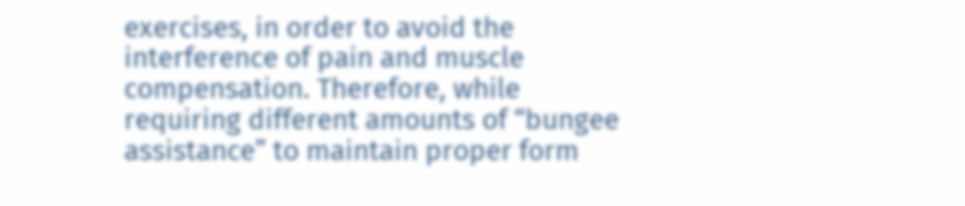exercises, in order to avoid the interference of pain and muscle compensation. Therefore, while requiring different amounts of “bungee assistance” to maintain proper form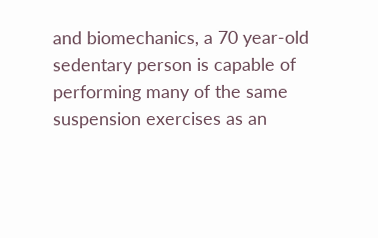and biomechanics, a 70 year-old sedentary person is capable of performing many of the same suspension exercises as an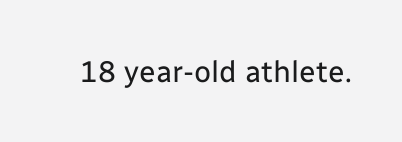18 year-old athlete.